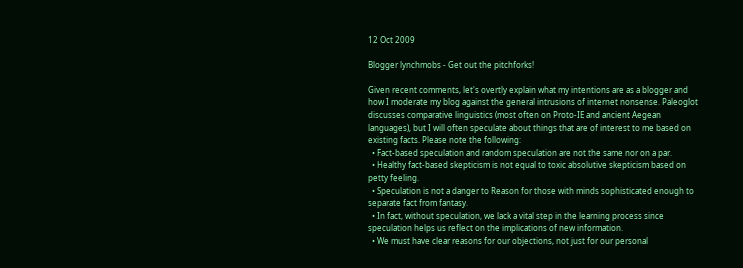12 Oct 2009

Blogger lynchmobs - Get out the pitchforks!

Given recent comments, let's overtly explain what my intentions are as a blogger and how I moderate my blog against the general intrusions of internet nonsense. Paleoglot discusses comparative linguistics (most often on Proto-IE and ancient Aegean languages), but I will often speculate about things that are of interest to me based on existing facts. Please note the following:
  • Fact-based speculation and random speculation are not the same nor on a par.
  • Healthy fact-based skepticism is not equal to toxic absolutive skepticism based on petty feeling.
  • Speculation is not a danger to Reason for those with minds sophisticated enough to separate fact from fantasy.
  • In fact, without speculation, we lack a vital step in the learning process since speculation helps us reflect on the implications of new information.
  • We must have clear reasons for our objections, not just for our personal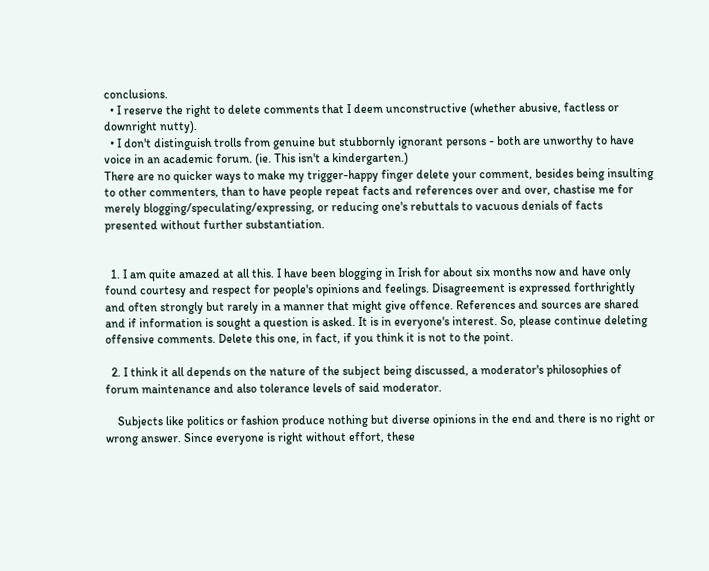conclusions.
  • I reserve the right to delete comments that I deem unconstructive (whether abusive, factless or downright nutty).
  • I don't distinguish trolls from genuine but stubbornly ignorant persons - both are unworthy to have voice in an academic forum. (ie. This isn't a kindergarten.)
There are no quicker ways to make my trigger-happy finger delete your comment, besides being insulting to other commenters, than to have people repeat facts and references over and over, chastise me for merely blogging/speculating/expressing, or reducing one's rebuttals to vacuous denials of facts presented without further substantiation.


  1. I am quite amazed at all this. I have been blogging in Irish for about six months now and have only found courtesy and respect for people's opinions and feelings. Disagreement is expressed forthrightly and often strongly but rarely in a manner that might give offence. References and sources are shared and if information is sought a question is asked. It is in everyone's interest. So, please continue deleting offensive comments. Delete this one, in fact, if you think it is not to the point.

  2. I think it all depends on the nature of the subject being discussed, a moderator's philosophies of forum maintenance and also tolerance levels of said moderator.

    Subjects like politics or fashion produce nothing but diverse opinions in the end and there is no right or wrong answer. Since everyone is right without effort, these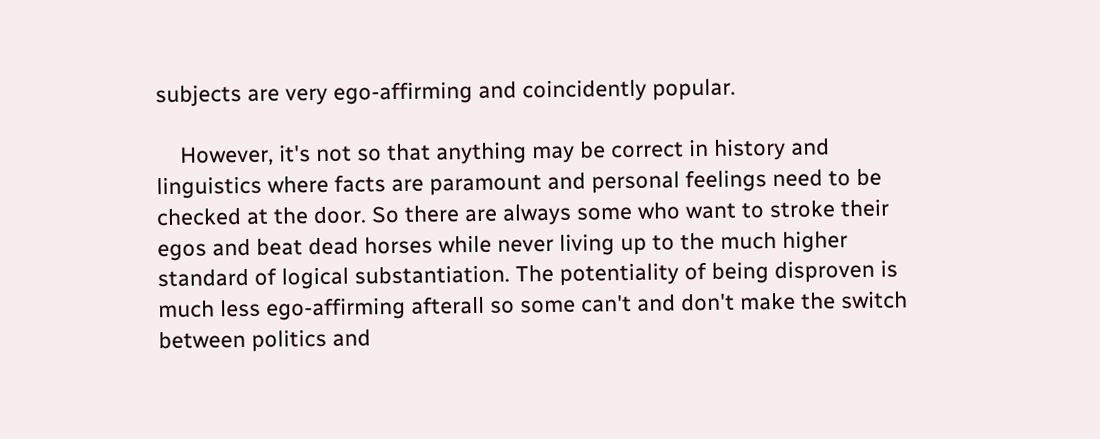subjects are very ego-affirming and coincidently popular.

    However, it's not so that anything may be correct in history and linguistics where facts are paramount and personal feelings need to be checked at the door. So there are always some who want to stroke their egos and beat dead horses while never living up to the much higher standard of logical substantiation. The potentiality of being disproven is much less ego-affirming afterall so some can't and don't make the switch between politics and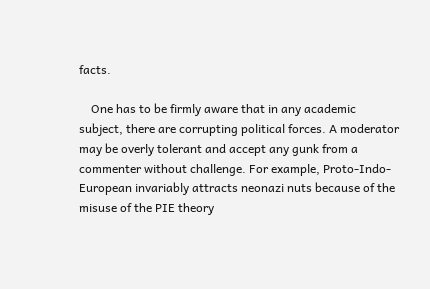facts.

    One has to be firmly aware that in any academic subject, there are corrupting political forces. A moderator may be overly tolerant and accept any gunk from a commenter without challenge. For example, Proto-Indo-European invariably attracts neonazi nuts because of the misuse of the PIE theory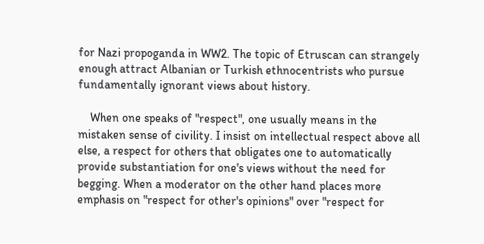for Nazi propoganda in WW2. The topic of Etruscan can strangely enough attract Albanian or Turkish ethnocentrists who pursue fundamentally ignorant views about history.

    When one speaks of "respect", one usually means in the mistaken sense of civility. I insist on intellectual respect above all else, a respect for others that obligates one to automatically provide substantiation for one's views without the need for begging. When a moderator on the other hand places more emphasis on "respect for other's opinions" over "respect for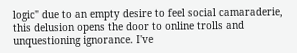logic" due to an empty desire to feel social camaraderie, this delusion opens the door to online trolls and unquestioning ignorance. I've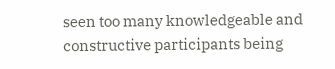seen too many knowledgeable and constructive participants being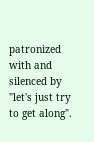patronized with and silenced by "let's just try to get along".